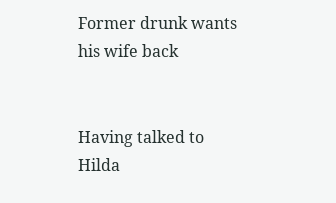Former drunk wants his wife back


Having talked to Hilda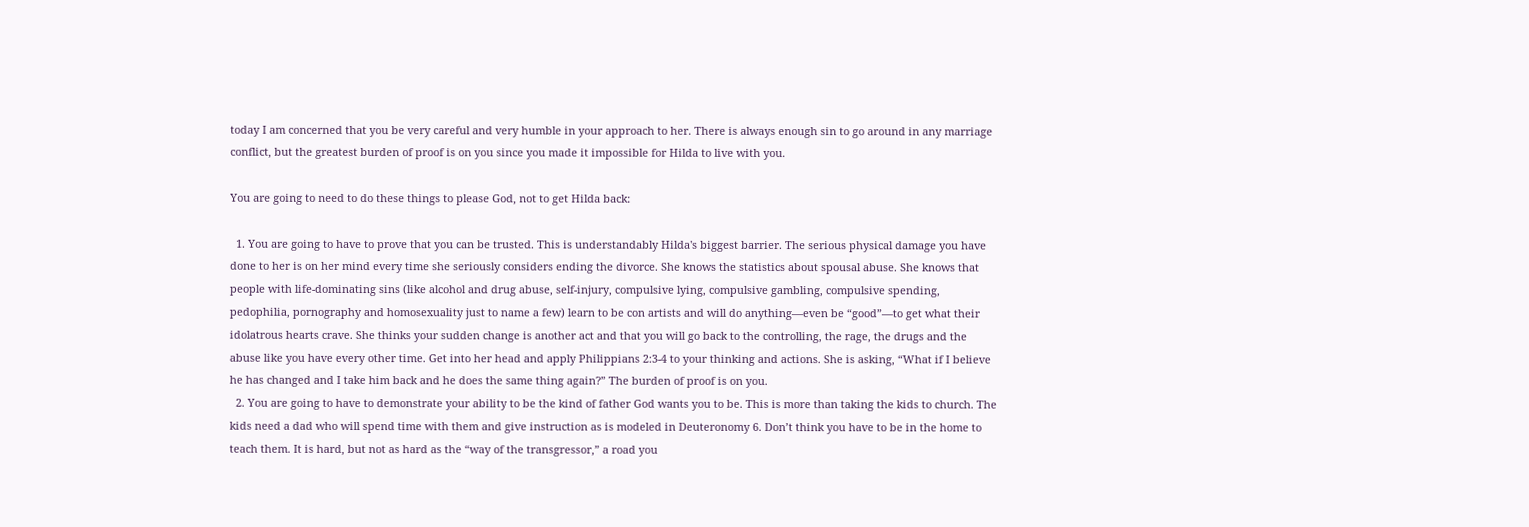today I am concerned that you be very careful and very humble in your approach to her. There is always enough sin to go around in any marriage conflict, but the greatest burden of proof is on you since you made it impossible for Hilda to live with you.

You are going to need to do these things to please God, not to get Hilda back:

  1. You are going to have to prove that you can be trusted. This is understandably Hilda's biggest barrier. The serious physical damage you have done to her is on her mind every time she seriously considers ending the divorce. She knows the statistics about spousal abuse. She knows that people with life-dominating sins (like alcohol and drug abuse, self-injury, compulsive lying, compulsive gambling, compulsive spending, pedophilia, pornography and homosexuality just to name a few) learn to be con artists and will do anything—even be “good”—to get what their idolatrous hearts crave. She thinks your sudden change is another act and that you will go back to the controlling, the rage, the drugs and the abuse like you have every other time. Get into her head and apply Philippians 2:3-4 to your thinking and actions. She is asking, “What if I believe he has changed and I take him back and he does the same thing again?” The burden of proof is on you.
  2. You are going to have to demonstrate your ability to be the kind of father God wants you to be. This is more than taking the kids to church. The kids need a dad who will spend time with them and give instruction as is modeled in Deuteronomy 6. Don’t think you have to be in the home to teach them. It is hard, but not as hard as the “way of the transgressor,” a road you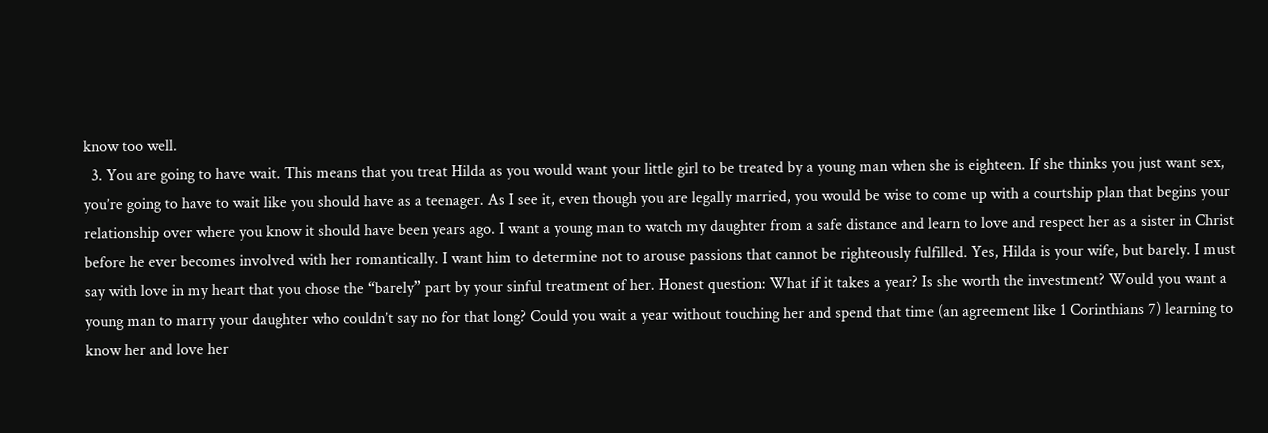know too well.
  3. You are going to have wait. This means that you treat Hilda as you would want your little girl to be treated by a young man when she is eighteen. If she thinks you just want sex, you’re going to have to wait like you should have as a teenager. As I see it, even though you are legally married, you would be wise to come up with a courtship plan that begins your relationship over where you know it should have been years ago. I want a young man to watch my daughter from a safe distance and learn to love and respect her as a sister in Christ before he ever becomes involved with her romantically. I want him to determine not to arouse passions that cannot be righteously fulfilled. Yes, Hilda is your wife, but barely. I must say with love in my heart that you chose the “barely” part by your sinful treatment of her. Honest question: What if it takes a year? Is she worth the investment? Would you want a young man to marry your daughter who couldn’t say no for that long? Could you wait a year without touching her and spend that time (an agreement like 1 Corinthians 7) learning to know her and love her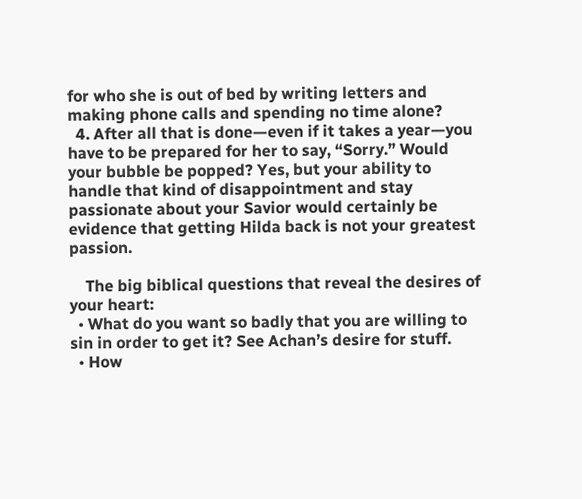for who she is out of bed by writing letters and making phone calls and spending no time alone?
  4. After all that is done—even if it takes a year—you have to be prepared for her to say, “Sorry.” Would your bubble be popped? Yes, but your ability to handle that kind of disappointment and stay passionate about your Savior would certainly be evidence that getting Hilda back is not your greatest passion.

    The big biblical questions that reveal the desires of your heart:
  • What do you want so badly that you are willing to sin in order to get it? See Achan’s desire for stuff.
  • How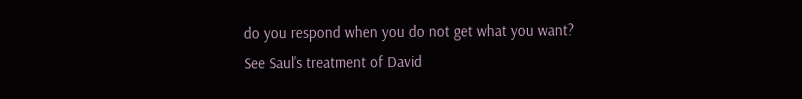do you respond when you do not get what you want? See Saul’s treatment of David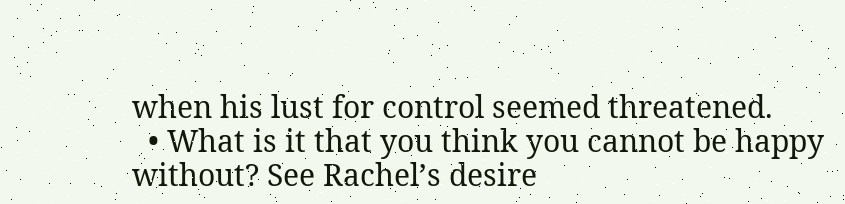when his lust for control seemed threatened.
  • What is it that you think you cannot be happy without? See Rachel’s desire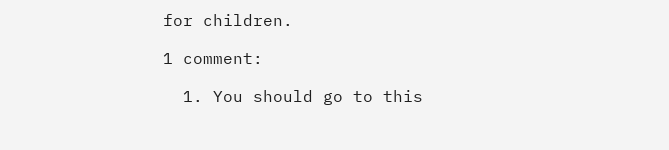for children.

1 comment:

  1. You should go to this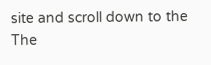site and scroll down to the The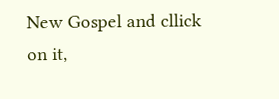New Gospel and cllick on it,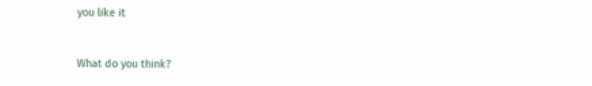you like it


What do you think?